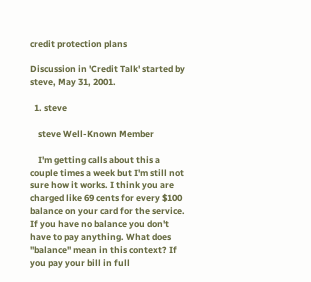credit protection plans

Discussion in 'Credit Talk' started by steve, May 31, 2001.

  1. steve

    steve Well-Known Member

    I'm getting calls about this a couple times a week but I'm still not sure how it works. I think you are charged like 69 cents for every $100 balance on your card for the service. If you have no balance you don't have to pay anything. What does "balance" mean in this context? If you pay your bill in full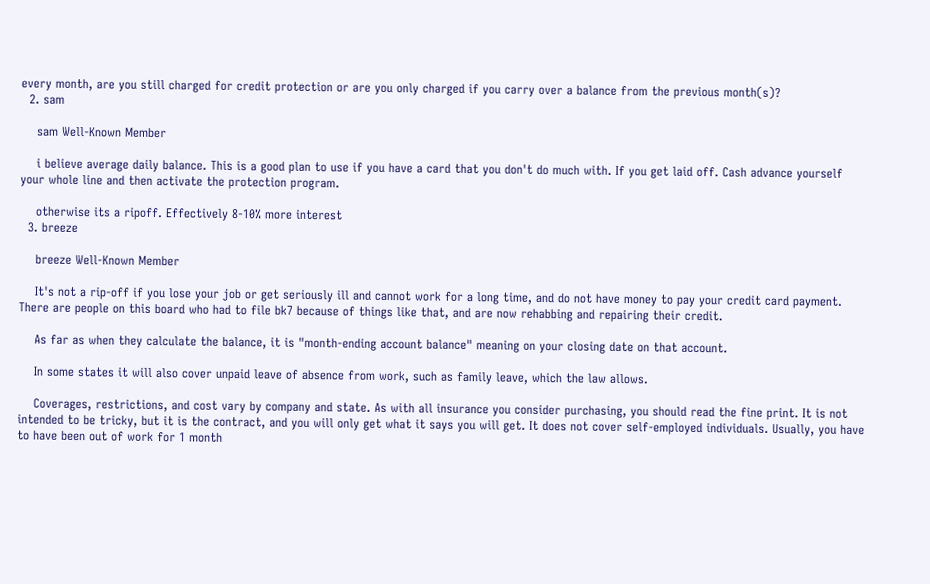every month, are you still charged for credit protection or are you only charged if you carry over a balance from the previous month(s)?
  2. sam

    sam Well-Known Member

    i believe average daily balance. This is a good plan to use if you have a card that you don't do much with. If you get laid off. Cash advance yourself your whole line and then activate the protection program.

    otherwise its a ripoff. Effectively 8-10% more interest
  3. breeze

    breeze Well-Known Member

    It's not a rip-off if you lose your job or get seriously ill and cannot work for a long time, and do not have money to pay your credit card payment. There are people on this board who had to file bk7 because of things like that, and are now rehabbing and repairing their credit.

    As far as when they calculate the balance, it is "month-ending account balance" meaning on your closing date on that account.

    In some states it will also cover unpaid leave of absence from work, such as family leave, which the law allows.

    Coverages, restrictions, and cost vary by company and state. As with all insurance you consider purchasing, you should read the fine print. It is not intended to be tricky, but it is the contract, and you will only get what it says you will get. It does not cover self-employed individuals. Usually, you have to have been out of work for 1 month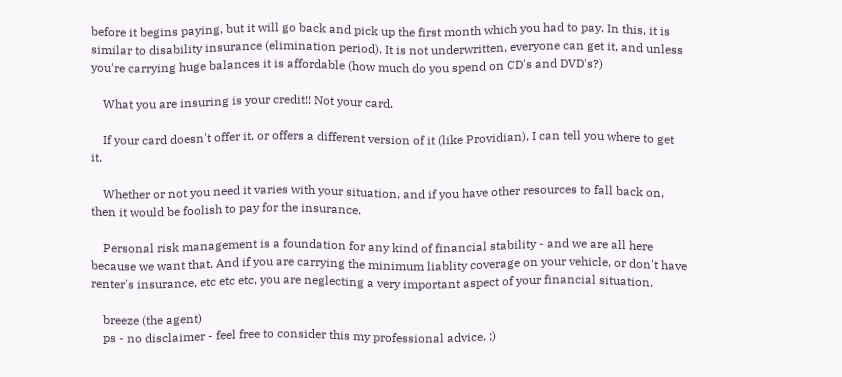before it begins paying, but it will go back and pick up the first month which you had to pay. In this, it is similar to disability insurance (elimination period). It is not underwritten, everyone can get it, and unless you're carrying huge balances it is affordable (how much do you spend on CD's and DVD's?)

    What you are insuring is your credit!! Not your card.

    If your card doesn't offer it, or offers a different version of it (like Providian), I can tell you where to get it.

    Whether or not you need it varies with your situation, and if you have other resources to fall back on, then it would be foolish to pay for the insurance.

    Personal risk management is a foundation for any kind of financial stability - and we are all here because we want that. And if you are carrying the minimum liablity coverage on your vehicle, or don't have renter's insurance, etc etc etc, you are neglecting a very important aspect of your financial situation.

    breeze (the agent)
    ps - no disclaimer - feel free to consider this my professional advice. ;)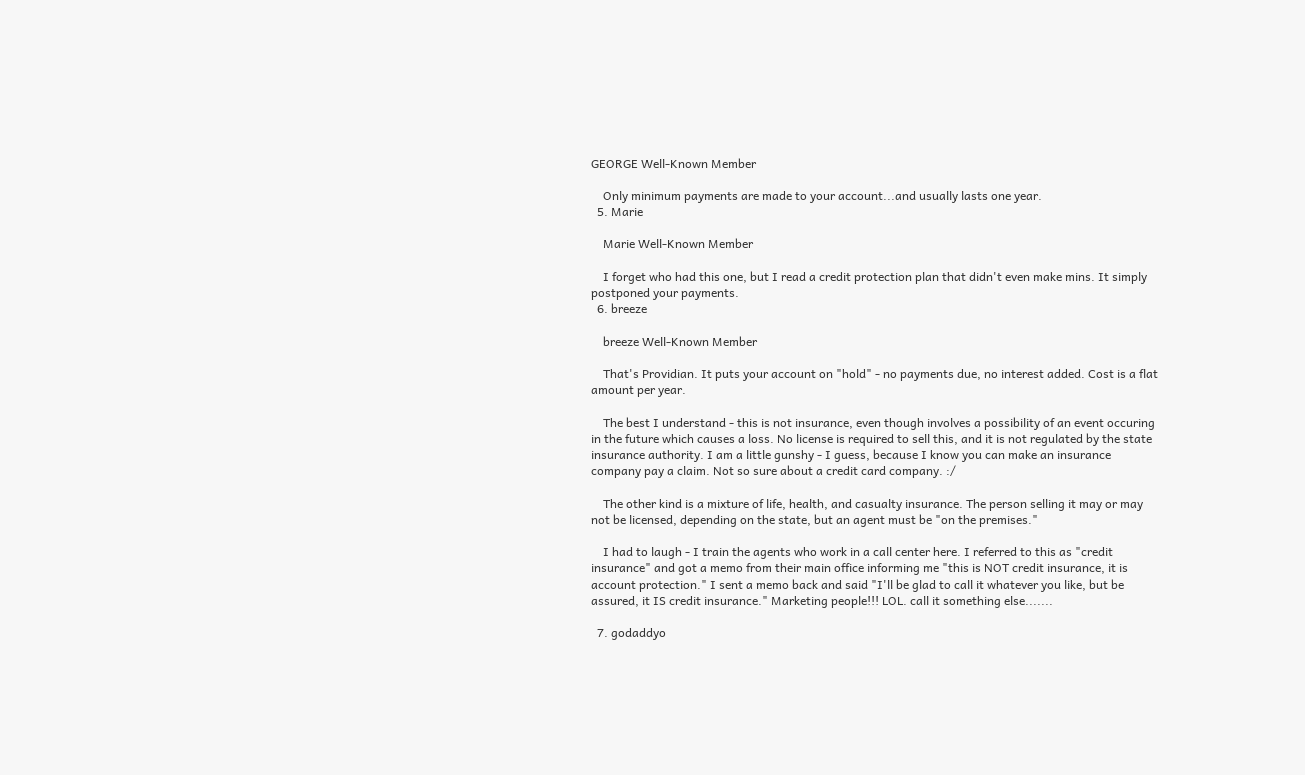GEORGE Well-Known Member

    Only minimum payments are made to your account...and usually lasts one year.
  5. Marie

    Marie Well-Known Member

    I forget who had this one, but I read a credit protection plan that didn't even make mins. It simply postponed your payments.
  6. breeze

    breeze Well-Known Member

    That's Providian. It puts your account on "hold" - no payments due, no interest added. Cost is a flat amount per year.

    The best I understand - this is not insurance, even though involves a possibility of an event occuring in the future which causes a loss. No license is required to sell this, and it is not regulated by the state insurance authority. I am a little gunshy - I guess, because I know you can make an insurance company pay a claim. Not so sure about a credit card company. :/

    The other kind is a mixture of life, health, and casualty insurance. The person selling it may or may not be licensed, depending on the state, but an agent must be "on the premises."

    I had to laugh - I train the agents who work in a call center here. I referred to this as "credit insurance" and got a memo from their main office informing me "this is NOT credit insurance, it is account protection." I sent a memo back and said "I'll be glad to call it whatever you like, but be assured, it IS credit insurance." Marketing people!!! LOL. call it something else.......

  7. godaddyo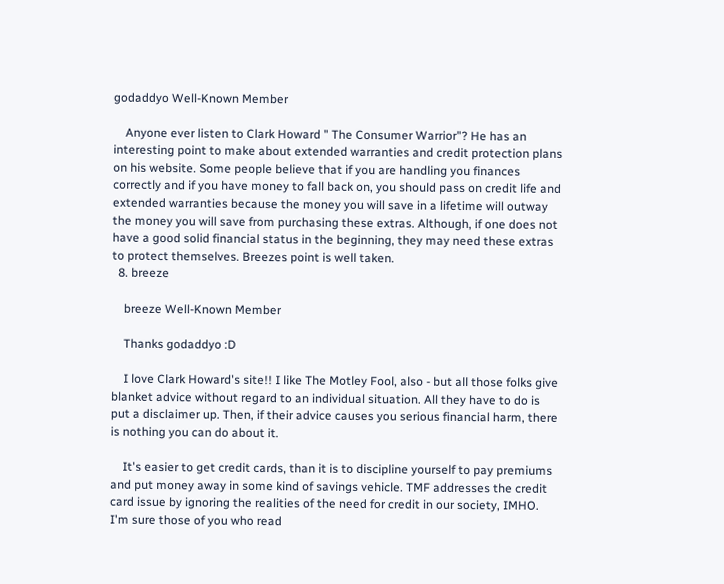godaddyo Well-Known Member

    Anyone ever listen to Clark Howard " The Consumer Warrior"? He has an interesting point to make about extended warranties and credit protection plans on his website. Some people believe that if you are handling you finances correctly and if you have money to fall back on, you should pass on credit life and extended warranties because the money you will save in a lifetime will outway the money you will save from purchasing these extras. Although, if one does not have a good solid financial status in the beginning, they may need these extras to protect themselves. Breezes point is well taken.
  8. breeze

    breeze Well-Known Member

    Thanks godaddyo :D

    I love Clark Howard's site!! I like The Motley Fool, also - but all those folks give blanket advice without regard to an individual situation. All they have to do is put a disclaimer up. Then, if their advice causes you serious financial harm, there is nothing you can do about it.

    It's easier to get credit cards, than it is to discipline yourself to pay premiums and put money away in some kind of savings vehicle. TMF addresses the credit card issue by ignoring the realities of the need for credit in our society, IMHO. I'm sure those of you who read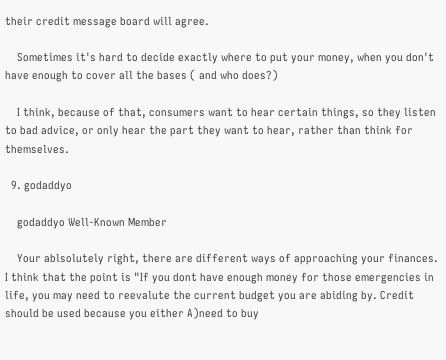their credit message board will agree.

    Sometimes it's hard to decide exactly where to put your money, when you don't have enough to cover all the bases ( and who does?)

    I think, because of that, consumers want to hear certain things, so they listen to bad advice, or only hear the part they want to hear, rather than think for themselves.

  9. godaddyo

    godaddyo Well-Known Member

    Your ablsolutely right, there are different ways of approaching your finances. I think that the point is "If you dont have enough money for those emergencies in life, you may need to reevalute the current budget you are abiding by. Credit should be used because you either A)need to buy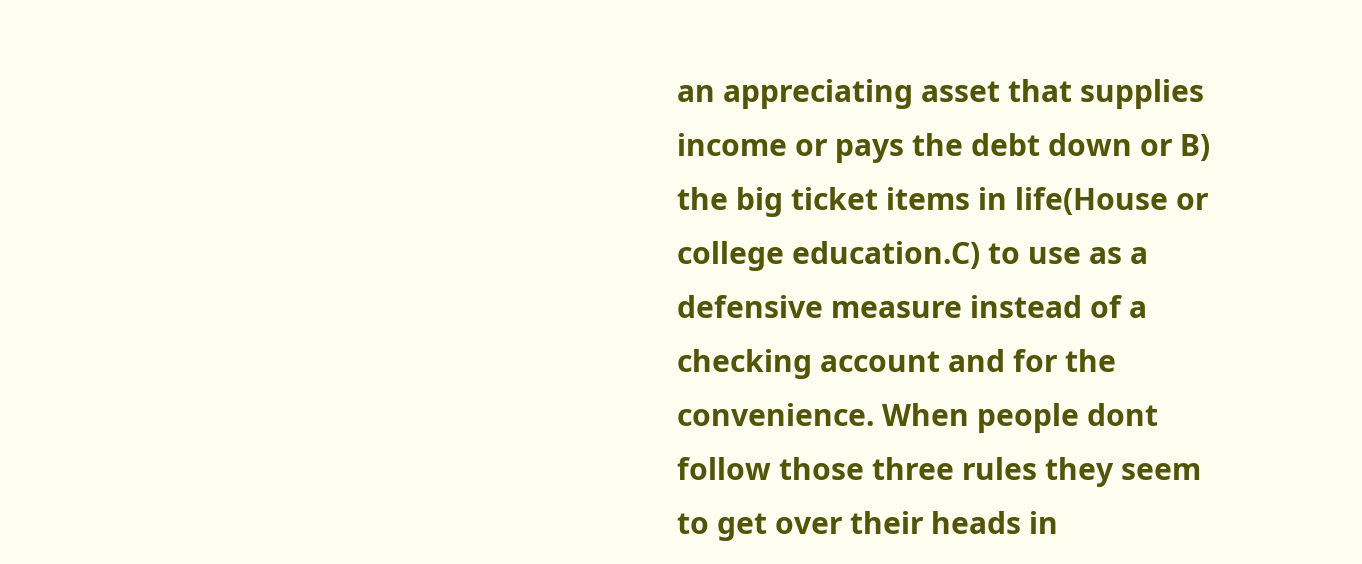an appreciating asset that supplies income or pays the debt down or B) the big ticket items in life(House or college education.C) to use as a defensive measure instead of a checking account and for the convenience. When people dont follow those three rules they seem to get over their heads in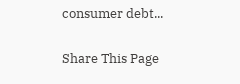consumer debt...

Share This Page